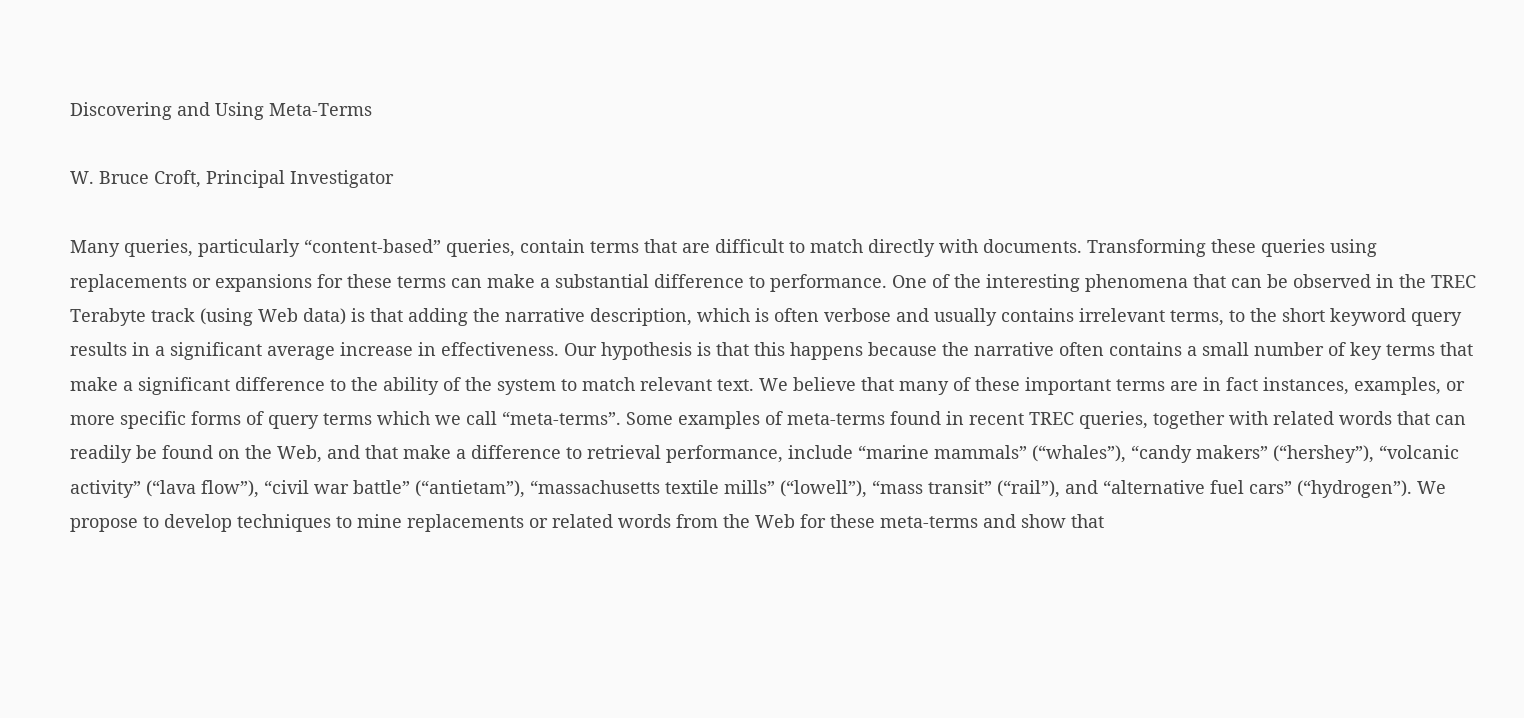Discovering and Using Meta-Terms

W. Bruce Croft, Principal Investigator

Many queries, particularly “content-based” queries, contain terms that are difficult to match directly with documents. Transforming these queries using replacements or expansions for these terms can make a substantial difference to performance. One of the interesting phenomena that can be observed in the TREC Terabyte track (using Web data) is that adding the narrative description, which is often verbose and usually contains irrelevant terms, to the short keyword query results in a significant average increase in effectiveness. Our hypothesis is that this happens because the narrative often contains a small number of key terms that make a significant difference to the ability of the system to match relevant text. We believe that many of these important terms are in fact instances, examples, or more specific forms of query terms which we call “meta-terms”. Some examples of meta-terms found in recent TREC queries, together with related words that can readily be found on the Web, and that make a difference to retrieval performance, include “marine mammals” (“whales”), “candy makers” (“hershey”), “volcanic activity” (“lava flow”), “civil war battle” (“antietam”), “massachusetts textile mills” (“lowell”), “mass transit” (“rail”), and “alternative fuel cars” (“hydrogen”). We propose to develop techniques to mine replacements or related words from the Web for these meta-terms and show that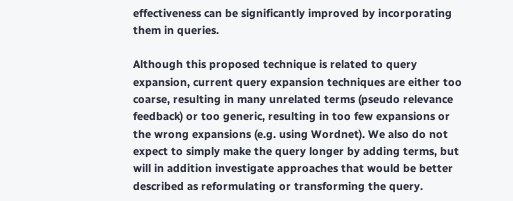effectiveness can be significantly improved by incorporating them in queries.

Although this proposed technique is related to query expansion, current query expansion techniques are either too coarse, resulting in many unrelated terms (pseudo relevance feedback) or too generic, resulting in too few expansions or the wrong expansions (e.g. using Wordnet). We also do not expect to simply make the query longer by adding terms, but will in addition investigate approaches that would be better described as reformulating or transforming the query.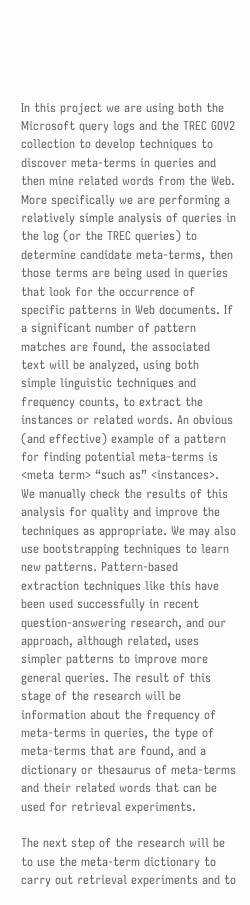In this project we are using both the Microsoft query logs and the TREC GOV2 collection to develop techniques to discover meta-terms in queries and then mine related words from the Web. More specifically we are performing a relatively simple analysis of queries in the log (or the TREC queries) to determine candidate meta-terms, then those terms are being used in queries that look for the occurrence of specific patterns in Web documents. If a significant number of pattern matches are found, the associated text will be analyzed, using both simple linguistic techniques and frequency counts, to extract the instances or related words. An obvious (and effective) example of a pattern for finding potential meta-terms is <meta term> “such as” <instances>. We manually check the results of this analysis for quality and improve the techniques as appropriate. We may also use bootstrapping techniques to learn new patterns. Pattern-based extraction techniques like this have been used successfully in recent question-answering research, and our approach, although related, uses simpler patterns to improve more general queries. The result of this stage of the research will be information about the frequency of meta-terms in queries, the type of meta-terms that are found, and a dictionary or thesaurus of meta-terms and their related words that can be used for retrieval experiments.

The next step of the research will be to use the meta-term dictionary to carry out retrieval experiments and to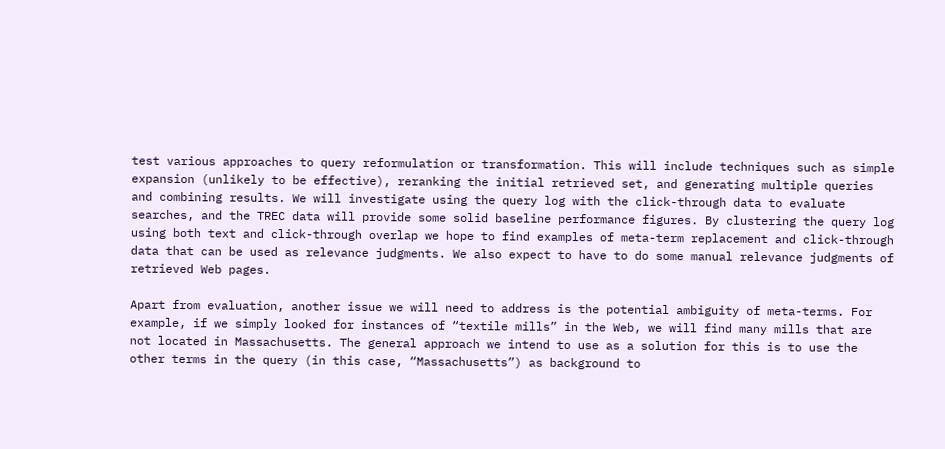test various approaches to query reformulation or transformation. This will include techniques such as simple expansion (unlikely to be effective), reranking the initial retrieved set, and generating multiple queries and combining results. We will investigate using the query log with the click-through data to evaluate searches, and the TREC data will provide some solid baseline performance figures. By clustering the query log using both text and click-through overlap we hope to find examples of meta-term replacement and click-through data that can be used as relevance judgments. We also expect to have to do some manual relevance judgments of retrieved Web pages.

Apart from evaluation, another issue we will need to address is the potential ambiguity of meta-terms. For example, if we simply looked for instances of “textile mills” in the Web, we will find many mills that are not located in Massachusetts. The general approach we intend to use as a solution for this is to use the other terms in the query (in this case, “Massachusetts”) as background to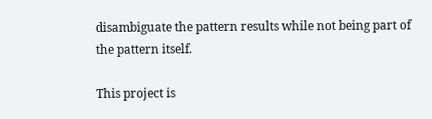disambiguate the pattern results while not being part of the pattern itself.

This project is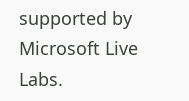supported by Microsoft Live Labs.